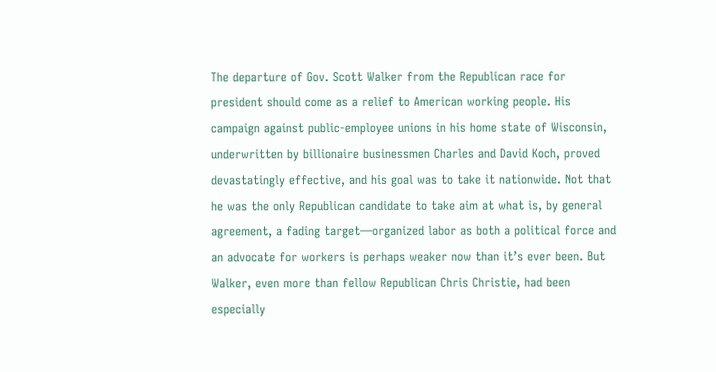The departure of Gov. Scott Walker from the Republican race for president should come as a relief to American working people. His campaign against public-employee unions in his home state of Wisconsin, underwritten by billionaire businessmen Charles and David Koch, proved devastatingly effective, and his goal was to take it nationwide. Not that he was the only Republican candidate to take aim at what is, by general agreement, a fading target—organized labor as both a political force and an advocate for workers is perhaps weaker now than it’s ever been. But Walker, even more than fellow Republican Chris Christie, had been especially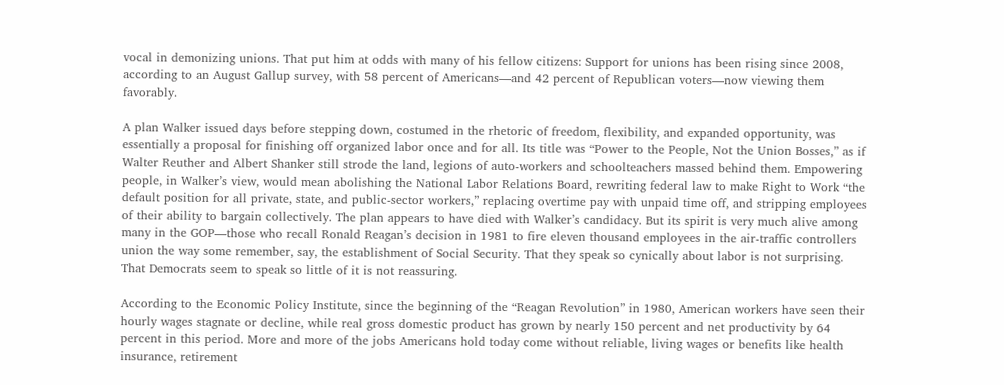vocal in demonizing unions. That put him at odds with many of his fellow citizens: Support for unions has been rising since 2008, according to an August Gallup survey, with 58 percent of Americans—and 42 percent of Republican voters—now viewing them favorably.

A plan Walker issued days before stepping down, costumed in the rhetoric of freedom, flexibility, and expanded opportunity, was essentially a proposal for finishing off organized labor once and for all. Its title was “Power to the People, Not the Union Bosses,” as if Walter Reuther and Albert Shanker still strode the land, legions of auto-workers and schoolteachers massed behind them. Empowering people, in Walker’s view, would mean abolishing the National Labor Relations Board, rewriting federal law to make Right to Work “the default position for all private, state, and public-sector workers,” replacing overtime pay with unpaid time off, and stripping employees of their ability to bargain collectively. The plan appears to have died with Walker’s candidacy. But its spirit is very much alive among many in the GOP—those who recall Ronald Reagan’s decision in 1981 to fire eleven thousand employees in the air-traffic controllers union the way some remember, say, the establishment of Social Security. That they speak so cynically about labor is not surprising. That Democrats seem to speak so little of it is not reassuring.

According to the Economic Policy Institute, since the beginning of the “Reagan Revolution” in 1980, American workers have seen their hourly wages stagnate or decline, while real gross domestic product has grown by nearly 150 percent and net productivity by 64 percent in this period. More and more of the jobs Americans hold today come without reliable, living wages or benefits like health insurance, retirement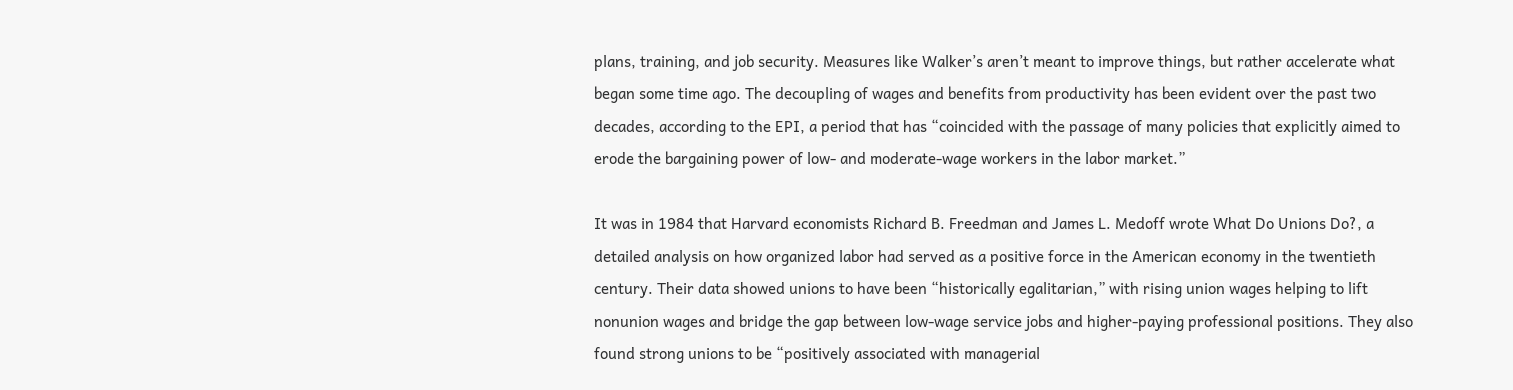plans, training, and job security. Measures like Walker’s aren’t meant to improve things, but rather accelerate what began some time ago. The decoupling of wages and benefits from productivity has been evident over the past two decades, according to the EPI, a period that has “coincided with the passage of many policies that explicitly aimed to erode the bargaining power of low- and moderate-wage workers in the labor market.”

It was in 1984 that Harvard economists Richard B. Freedman and James L. Medoff wrote What Do Unions Do?, a detailed analysis on how organized labor had served as a positive force in the American economy in the twentieth century. Their data showed unions to have been “historically egalitarian,” with rising union wages helping to lift nonunion wages and bridge the gap between low-wage service jobs and higher-paying professional positions. They also found strong unions to be “positively associated with managerial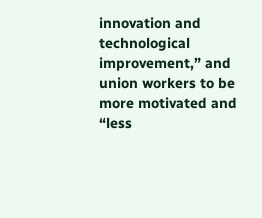innovation and technological improvement,” and union workers to be more motivated and “less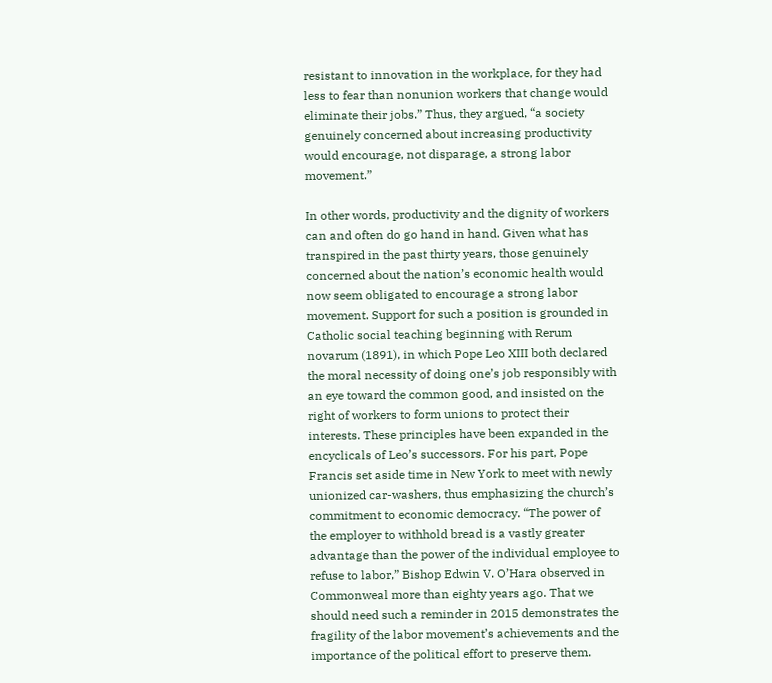resistant to innovation in the workplace, for they had less to fear than nonunion workers that change would eliminate their jobs.” Thus, they argued, “a society genuinely concerned about increasing productivity would encourage, not disparage, a strong labor movement.”

In other words, productivity and the dignity of workers can and often do go hand in hand. Given what has transpired in the past thirty years, those genuinely concerned about the nation’s economic health would now seem obligated to encourage a strong labor movement. Support for such a position is grounded in Catholic social teaching beginning with Rerum novarum (1891), in which Pope Leo XIII both declared the moral necessity of doing one’s job responsibly with an eye toward the common good, and insisted on the right of workers to form unions to protect their interests. These principles have been expanded in the encyclicals of Leo’s successors. For his part, Pope Francis set aside time in New York to meet with newly unionized car-washers, thus emphasizing the church’s commitment to economic democracy. “The power of the employer to withhold bread is a vastly greater advantage than the power of the individual employee to refuse to labor,” Bishop Edwin V. O’Hara observed in Commonweal more than eighty years ago. That we should need such a reminder in 2015 demonstrates the fragility of the labor movement’s achievements and the importance of the political effort to preserve them.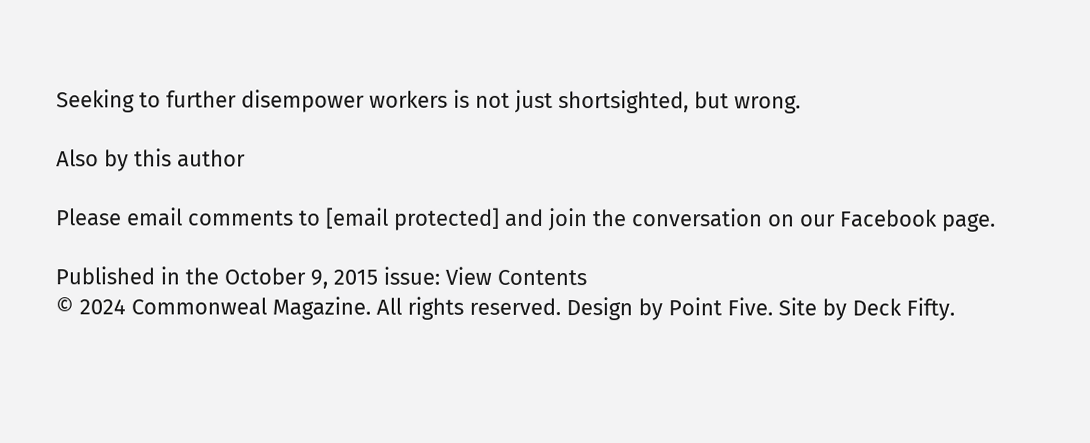Seeking to further disempower workers is not just shortsighted, but wrong.

Also by this author

Please email comments to [email protected] and join the conversation on our Facebook page.

Published in the October 9, 2015 issue: View Contents
© 2024 Commonweal Magazine. All rights reserved. Design by Point Five. Site by Deck Fifty.